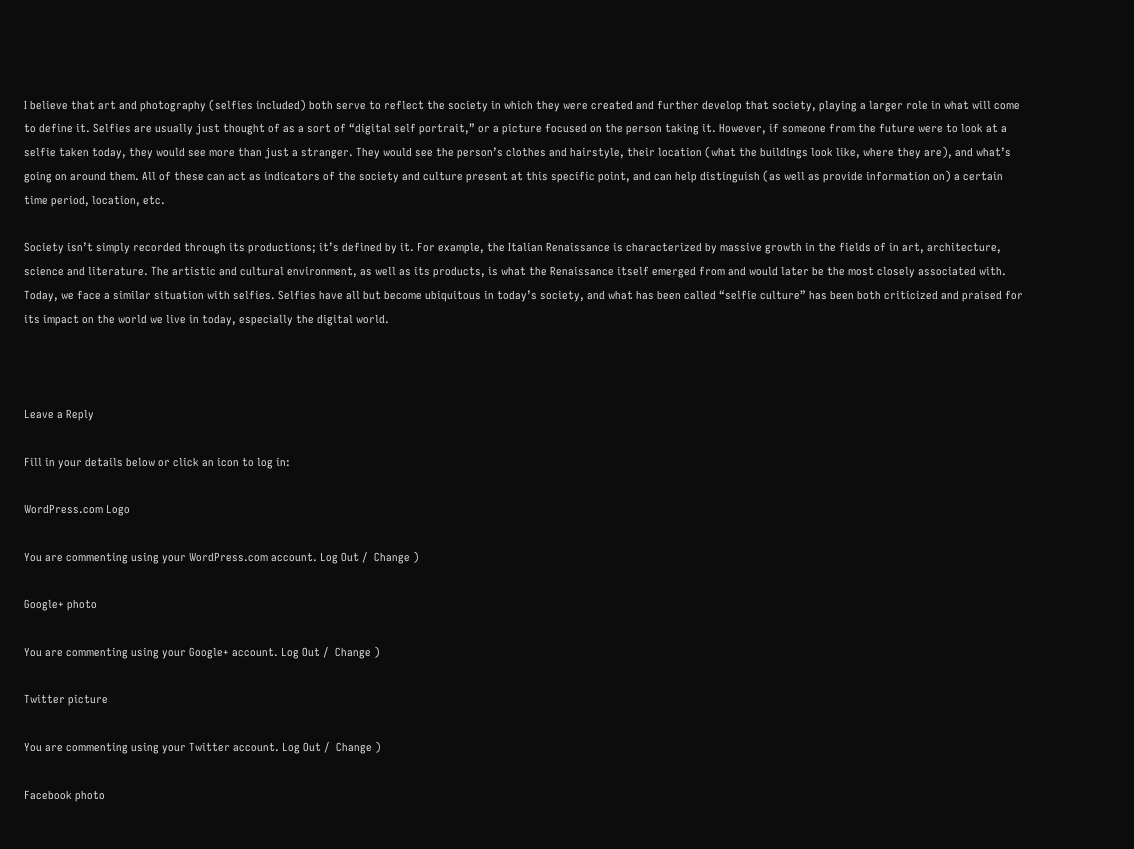I believe that art and photography (selfies included) both serve to reflect the society in which they were created and further develop that society, playing a larger role in what will come to define it. Selfies are usually just thought of as a sort of “digital self portrait,” or a picture focused on the person taking it. However, if someone from the future were to look at a selfie taken today, they would see more than just a stranger. They would see the person’s clothes and hairstyle, their location (what the buildings look like, where they are), and what’s going on around them. All of these can act as indicators of the society and culture present at this specific point, and can help distinguish (as well as provide information on) a certain time period, location, etc.

Society isn’t simply recorded through its productions; it’s defined by it. For example, the Italian Renaissance is characterized by massive growth in the fields of in art, architecture, science and literature. The artistic and cultural environment, as well as its products, is what the Renaissance itself emerged from and would later be the most closely associated with. Today, we face a similar situation with selfies. Selfies have all but become ubiquitous in today’s society, and what has been called “selfie culture” has been both criticized and praised for its impact on the world we live in today, especially the digital world.



Leave a Reply

Fill in your details below or click an icon to log in:

WordPress.com Logo

You are commenting using your WordPress.com account. Log Out /  Change )

Google+ photo

You are commenting using your Google+ account. Log Out /  Change )

Twitter picture

You are commenting using your Twitter account. Log Out /  Change )

Facebook photo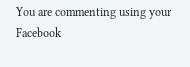You are commenting using your Facebook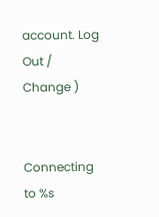account. Log Out /  Change )


Connecting to %s